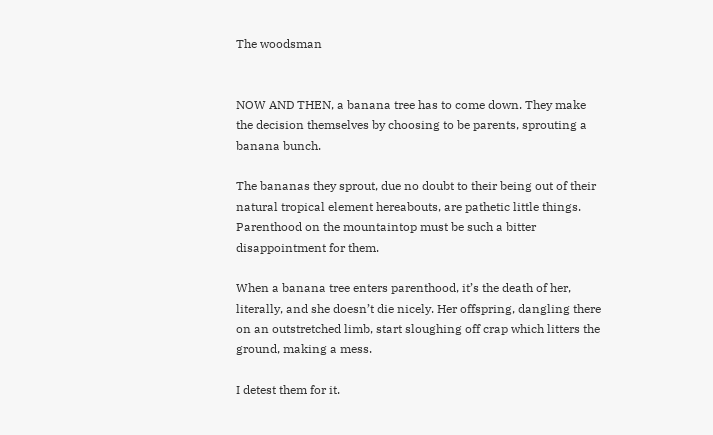The woodsman


NOW AND THEN, a banana tree has to come down. They make the decision themselves by choosing to be parents, sprouting a banana bunch.

The bananas they sprout, due no doubt to their being out of their natural tropical element hereabouts, are pathetic little things. Parenthood on the mountaintop must be such a bitter disappointment for them.

When a banana tree enters parenthood, it’s the death of her, literally, and she doesn’t die nicely. Her offspring, dangling there on an outstretched limb, start sloughing off crap which litters the ground, making a mess.

I detest them for it.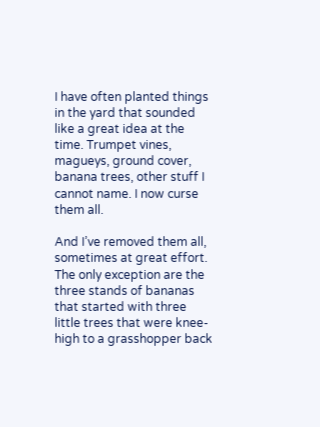I have often planted things in the yard that sounded like a great idea at the time. Trumpet vines, magueys, ground cover, banana trees, other stuff I cannot name. I now curse them all.

And I’ve removed them all, sometimes at great effort. The only exception are the three stands of bananas that started with three little trees that were knee-high to a grasshopper back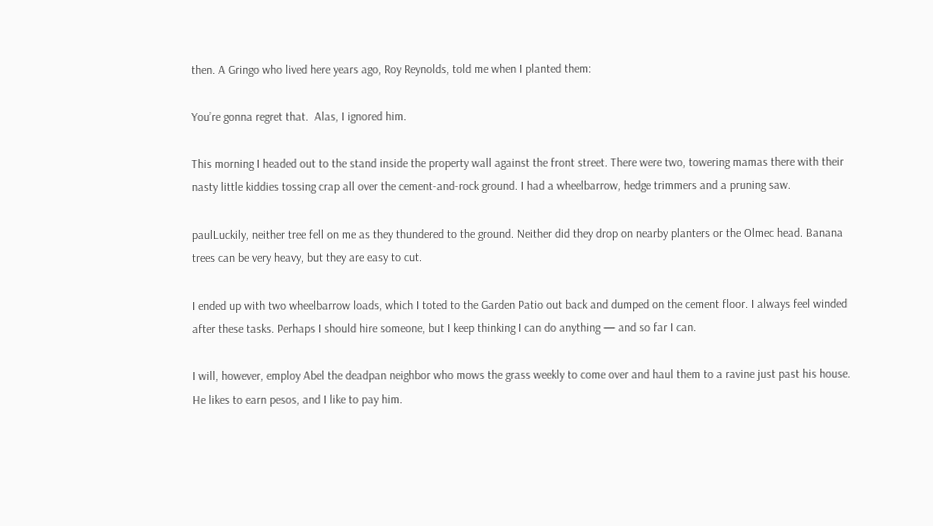then. A Gringo who lived here years ago, Roy Reynolds, told me when I planted them:

You’re gonna regret that.  Alas, I ignored him.

This morning I headed out to the stand inside the property wall against the front street. There were two, towering mamas there with their nasty little kiddies tossing crap all over the cement-and-rock ground. I had a wheelbarrow, hedge trimmers and a pruning saw.

paulLuckily, neither tree fell on me as they thundered to the ground. Neither did they drop on nearby planters or the Olmec head. Banana trees can be very heavy, but they are easy to cut.

I ended up with two wheelbarrow loads, which I toted to the Garden Patio out back and dumped on the cement floor. I always feel winded after these tasks. Perhaps I should hire someone, but I keep thinking I can do anything — and so far I can.

I will, however, employ Abel the deadpan neighbor who mows the grass weekly to come over and haul them to a ravine just past his house. He likes to earn pesos, and I like to pay him.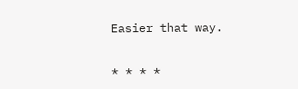Easier that way.

* * * *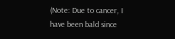(Note: Due to cancer, I have been bald since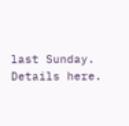last Sunday. Details here.